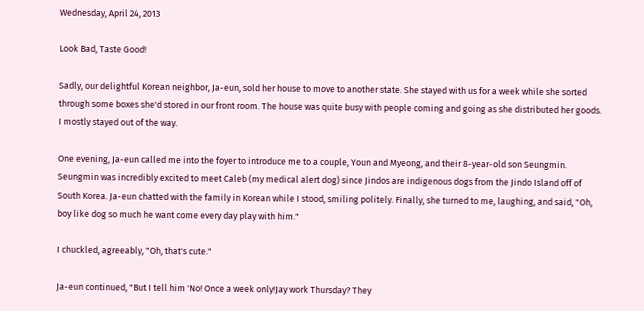Wednesday, April 24, 2013

Look Bad, Taste Good!

Sadly, our delightful Korean neighbor, Ja-eun, sold her house to move to another state. She stayed with us for a week while she sorted through some boxes she'd stored in our front room. The house was quite busy with people coming and going as she distributed her goods. I mostly stayed out of the way.

One evening, Ja-eun called me into the foyer to introduce me to a couple, Youn and Myeong, and their 8-year-old son Seungmin. Seungmin was incredibly excited to meet Caleb (my medical alert dog) since Jindos are indigenous dogs from the Jindo Island off of South Korea. Ja-eun chatted with the family in Korean while I stood, smiling politely. Finally, she turned to me, laughing, and said, "Oh, boy like dog so much he want come every day play with him."

I chuckled, agreeably, "Oh, that's cute."

Ja-eun continued, "But I tell him 'No! Once a week only!Jay work Thursday? They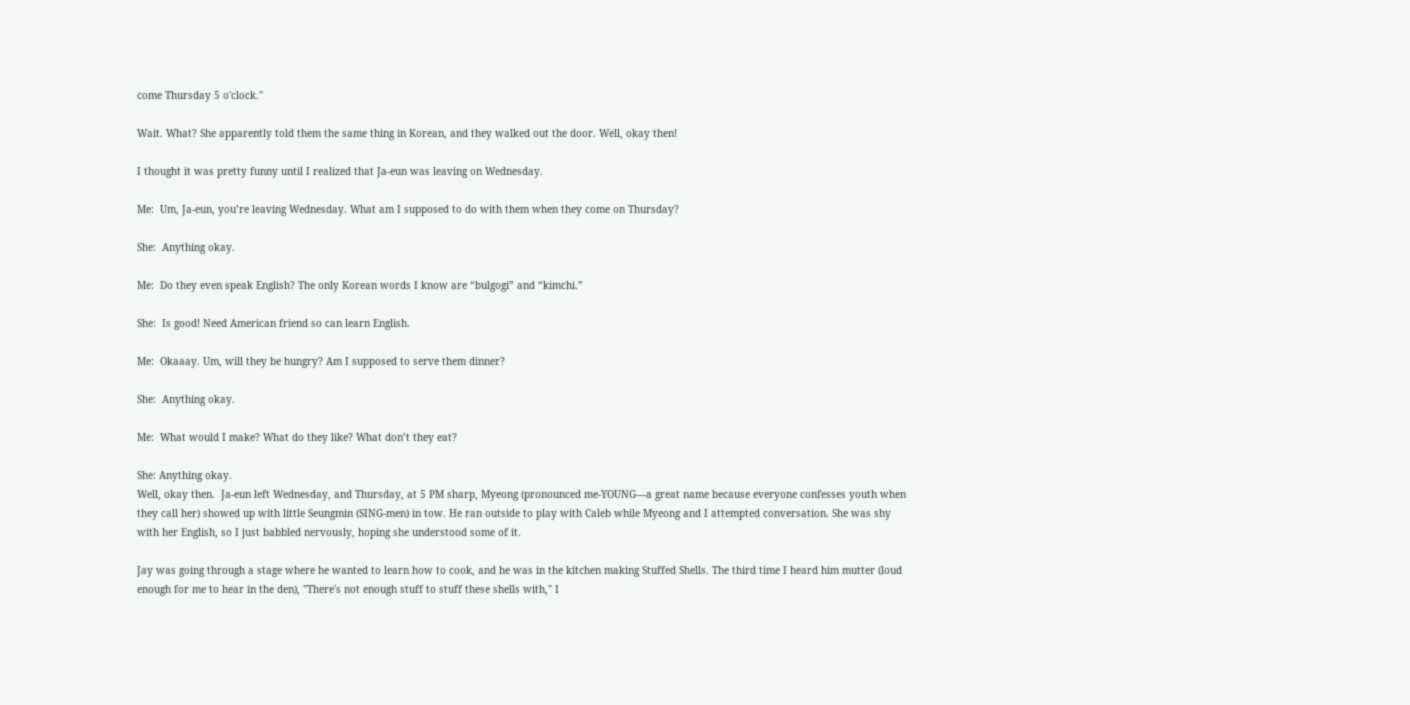come Thursday 5 o'clock."

Wait. What? She apparently told them the same thing in Korean, and they walked out the door. Well, okay then!

I thought it was pretty funny until I realized that Ja-eun was leaving on Wednesday.

Me:  Um, Ja-eun, you’re leaving Wednesday. What am I supposed to do with them when they come on Thursday?

She:  Anything okay.

Me:  Do they even speak English? The only Korean words I know are “bulgogi” and “kimchi.”

She:  Is good! Need American friend so can learn English.

Me:  Okaaay. Um, will they be hungry? Am I supposed to serve them dinner?

She:  Anything okay.

Me:  What would I make? What do they like? What don’t they eat?

She: Anything okay.
Well, okay then.  Ja-eun left Wednesday, and Thursday, at 5 PM sharp, Myeong (pronounced me-YOUNG—a great name because everyone confesses youth when they call her) showed up with little Seungmin (SING-men) in tow. He ran outside to play with Caleb while Myeong and I attempted conversation. She was shy with her English, so I just babbled nervously, hoping she understood some of it.

Jay was going through a stage where he wanted to learn how to cook, and he was in the kitchen making Stuffed Shells. The third time I heard him mutter (loud enough for me to hear in the den), "There's not enough stuff to stuff these shells with," I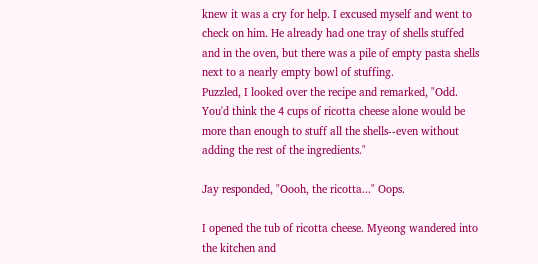knew it was a cry for help. I excused myself and went to check on him. He already had one tray of shells stuffed and in the oven, but there was a pile of empty pasta shells next to a nearly empty bowl of stuffing.
Puzzled, I looked over the recipe and remarked, "Odd. You'd think the 4 cups of ricotta cheese alone would be more than enough to stuff all the shells--even without adding the rest of the ingredients."

Jay responded, "Oooh, the ricotta..." Oops.

I opened the tub of ricotta cheese. Myeong wandered into the kitchen and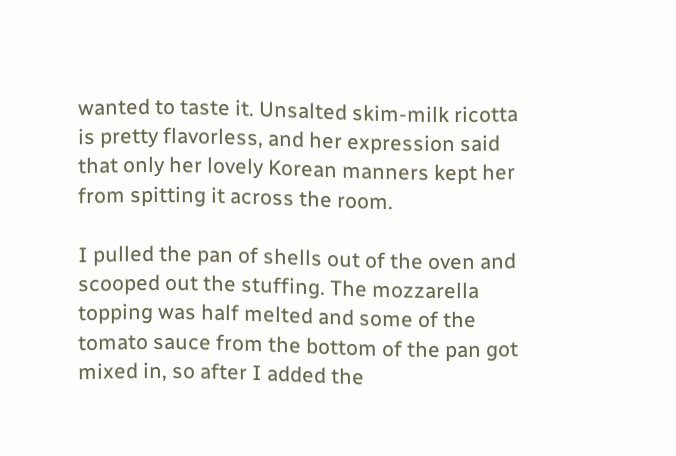wanted to taste it. Unsalted skim-milk ricotta is pretty flavorless, and her expression said that only her lovely Korean manners kept her from spitting it across the room.

I pulled the pan of shells out of the oven and scooped out the stuffing. The mozzarella topping was half melted and some of the tomato sauce from the bottom of the pan got mixed in, so after I added the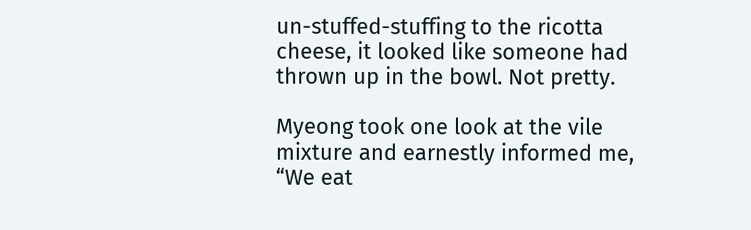un-stuffed-stuffing to the ricotta cheese, it looked like someone had thrown up in the bowl. Not pretty.

Myeong took one look at the vile mixture and earnestly informed me, “We eat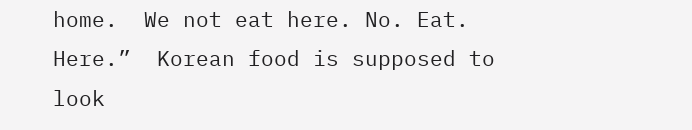home.  We not eat here. No. Eat. Here.”  Korean food is supposed to look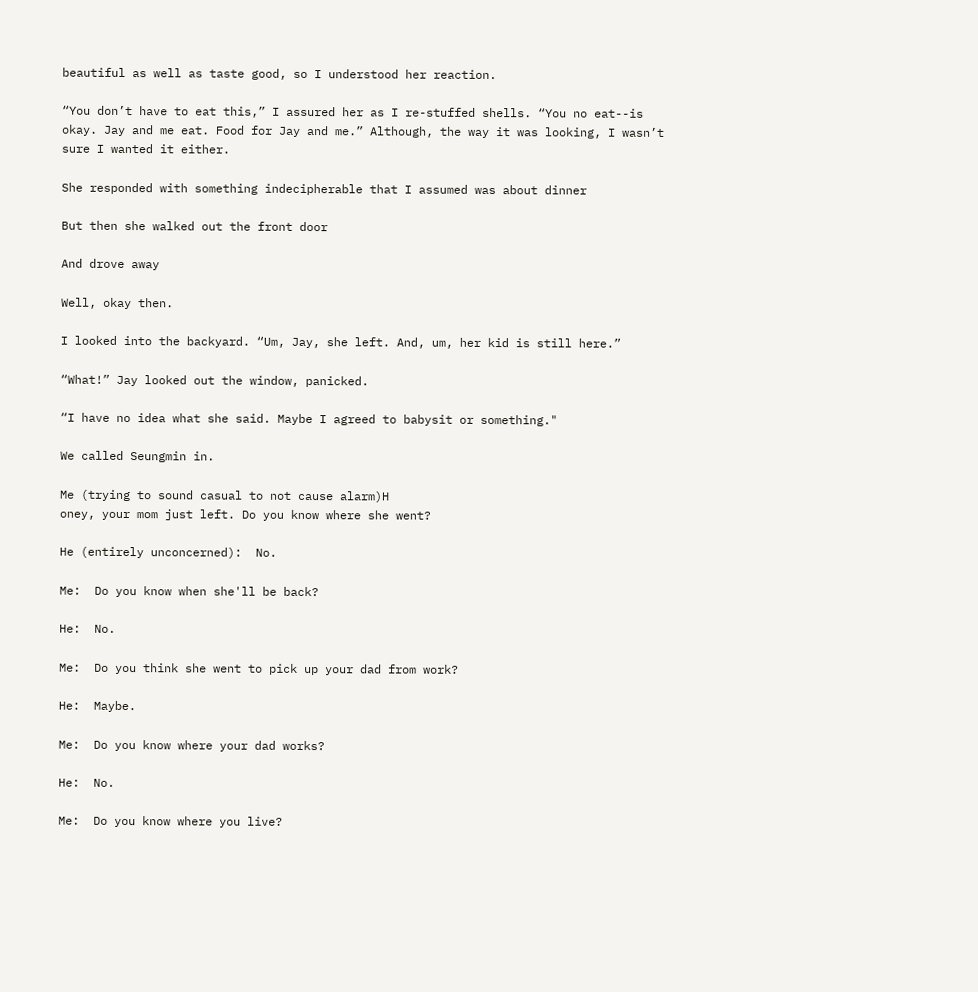beautiful as well as taste good, so I understood her reaction.

“You don’t have to eat this,” I assured her as I re-stuffed shells. “You no eat--is okay. Jay and me eat. Food for Jay and me.” Although, the way it was looking, I wasn’t sure I wanted it either.

She responded with something indecipherable that I assumed was about dinner

But then she walked out the front door

And drove away

Well, okay then.

I looked into the backyard. “Um, Jay, she left. And, um, her kid is still here.”

“What!” Jay looked out the window, panicked.

“I have no idea what she said. Maybe I agreed to babysit or something."

We called Seungmin in.

Me (trying to sound casual to not cause alarm)H
oney, your mom just left. Do you know where she went?

He (entirely unconcerned):  No.

Me:  Do you know when she'll be back?

He:  No.

Me:  Do you think she went to pick up your dad from work?

He:  Maybe.

Me:  Do you know where your dad works?

He:  No.

Me:  Do you know where you live?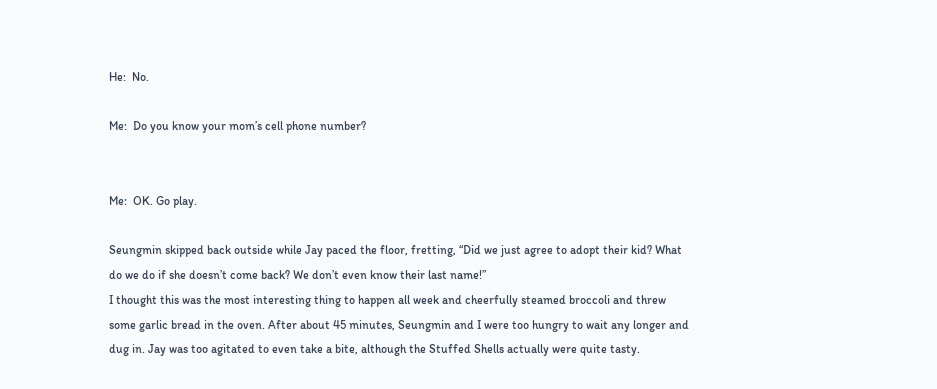He:  No.

Me:  Do you know your mom’s cell phone number?


Me:  OK. Go play.

Seungmin skipped back outside while Jay paced the floor, fretting, “Did we just agree to adopt their kid? What do we do if she doesn’t come back? We don’t even know their last name!”
I thought this was the most interesting thing to happen all week and cheerfully steamed broccoli and threw some garlic bread in the oven. After about 45 minutes, Seungmin and I were too hungry to wait any longer and dug in. Jay was too agitated to even take a bite, although the Stuffed Shells actually were quite tasty.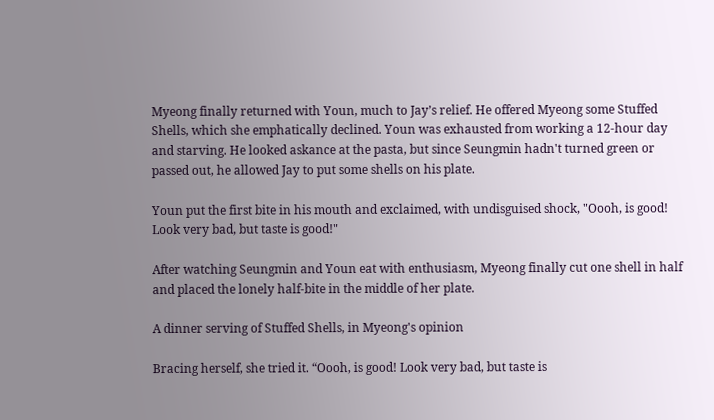Myeong finally returned with Youn, much to Jay’s relief. He offered Myeong some Stuffed Shells, which she emphatically declined. Youn was exhausted from working a 12-hour day and starving. He looked askance at the pasta, but since Seungmin hadn't turned green or passed out, he allowed Jay to put some shells on his plate.

Youn put the first bite in his mouth and exclaimed, with undisguised shock, "Oooh, is good! Look very bad, but taste is good!"

After watching Seungmin and Youn eat with enthusiasm, Myeong finally cut one shell in half and placed the lonely half-bite in the middle of her plate.

A dinner serving of Stuffed Shells, in Myeong's opinion

Bracing herself, she tried it. “Oooh, is good! Look very bad, but taste is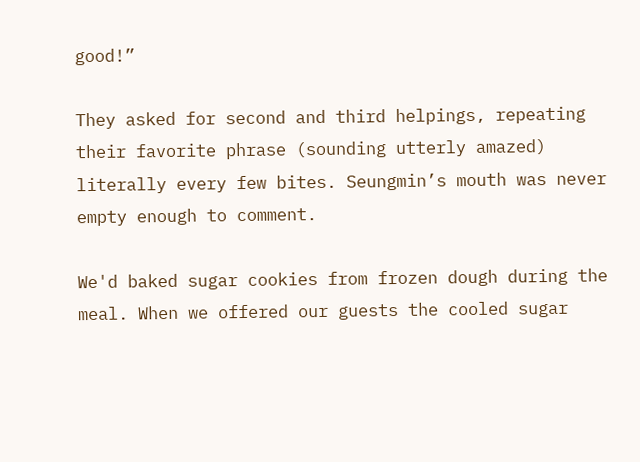good!”

They asked for second and third helpings, repeating their favorite phrase (sounding utterly amazed) literally every few bites. Seungmin’s mouth was never empty enough to comment.

We'd baked sugar cookies from frozen dough during the meal. When we offered our guests the cooled sugar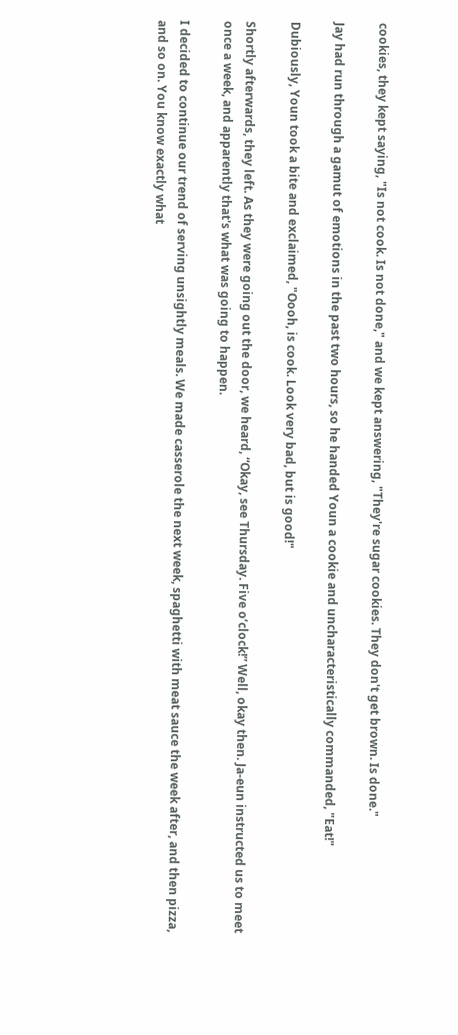cookies, they kept saying, "Is not cook. Is not done," and we kept answering, "They're sugar cookies. They don't get brown. Is done."

Jay had run through a gamut of emotions in the past two hours, so he handed Youn a cookie and uncharacteristically commanded, "Eat!"

Dubiously, Youn took a bite and exclaimed, "Oooh, is cook. Look very bad, but is good!"

Shortly afterwards, they left. As they were going out the door, we heard, “Okay, see Thursday. Five o’clock!” Well, okay then. Ja-eun instructed us to meet once a week, and apparently that's what was going to happen.

I decided to continue our trend of serving unsightly meals. We made casserole the next week, spaghetti with meat sauce the week after, and then pizza, and so on. You know exactly what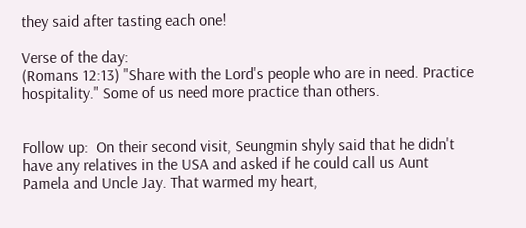they said after tasting each one!

Verse of the day:
(Romans 12:13) "Share with the Lord's people who are in need. Practice hospitality." Some of us need more practice than others.


Follow up:  On their second visit, Seungmin shyly said that he didn't have any relatives in the USA and asked if he could call us Aunt Pamela and Uncle Jay. That warmed my heart,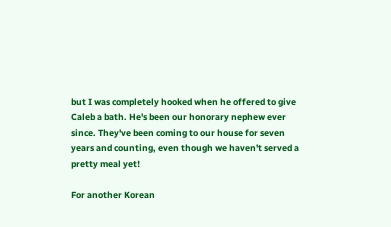but I was completely hooked when he offered to give Caleb a bath. He's been our honorary nephew ever since. They've been coming to our house for seven years and counting, even though we haven't served a pretty meal yet!

For another Korean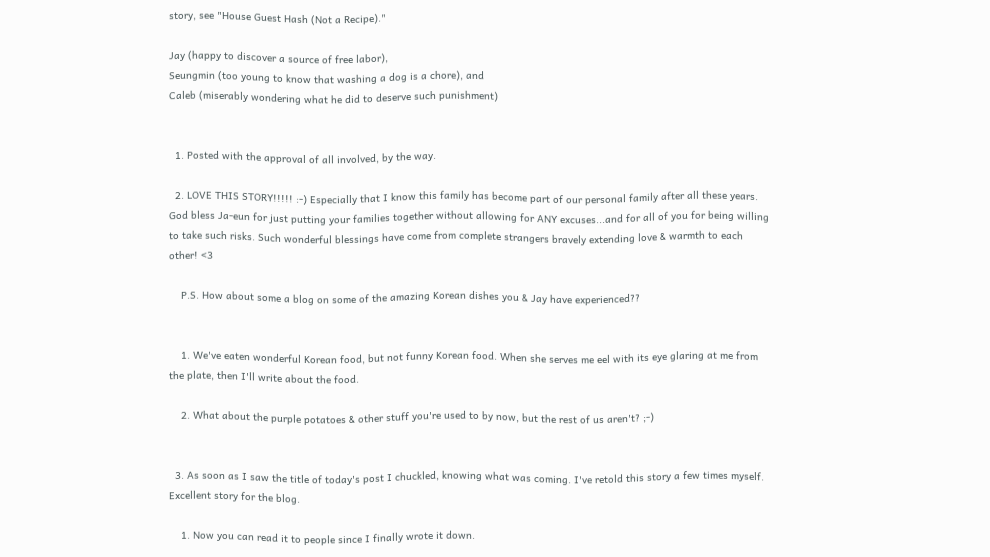story, see "House Guest Hash (Not a Recipe)."

Jay (happy to discover a source of free labor),
Seungmin (too young to know that washing a dog is a chore), and
Caleb (miserably wondering what he did to deserve such punishment)


  1. Posted with the approval of all involved, by the way.

  2. LOVE THIS STORY!!!!! :-) Especially that I know this family has become part of our personal family after all these years. God bless Ja-eun for just putting your families together without allowing for ANY excuses...and for all of you for being willing to take such risks. Such wonderful blessings have come from complete strangers bravely extending love & warmth to each other! <3

    P.S. How about some a blog on some of the amazing Korean dishes you & Jay have experienced??


    1. We've eaten wonderful Korean food, but not funny Korean food. When she serves me eel with its eye glaring at me from the plate, then I'll write about the food.

    2. What about the purple potatoes & other stuff you're used to by now, but the rest of us aren't? ;-)


  3. As soon as I saw the title of today's post I chuckled, knowing what was coming. I've retold this story a few times myself. Excellent story for the blog.

    1. Now you can read it to people since I finally wrote it down.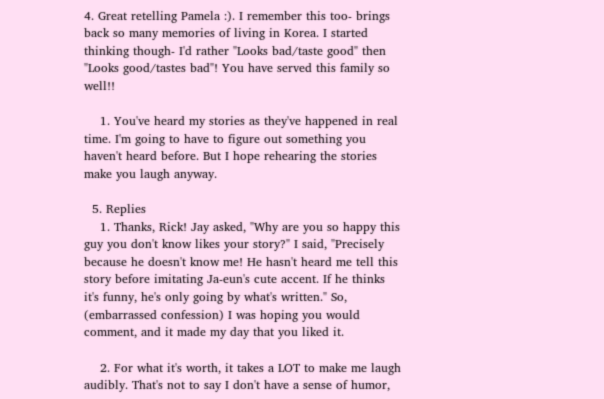4. Great retelling Pamela :). I remember this too- brings back so many memories of living in Korea. I started thinking though- I'd rather "Looks bad/taste good" then "Looks good/tastes bad"! You have served this family so well!!

    1. You've heard my stories as they've happened in real time. I'm going to have to figure out something you haven't heard before. But I hope rehearing the stories make you laugh anyway.

  5. Replies
    1. Thanks, Rick! Jay asked, "Why are you so happy this guy you don't know likes your story?" I said, "Precisely because he doesn't know me! He hasn't heard me tell this story before imitating Ja-eun's cute accent. If he thinks it's funny, he's only going by what's written." So, (embarrassed confession) I was hoping you would comment, and it made my day that you liked it.

    2. For what it's worth, it takes a LOT to make me laugh audibly. That's not to say I don't have a sense of humor,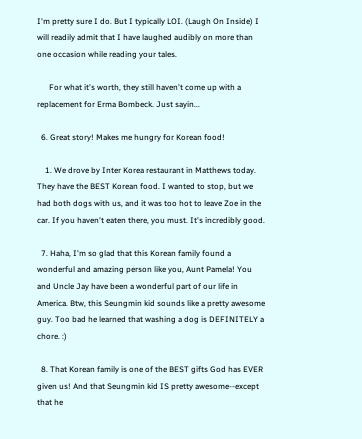I'm pretty sure I do. But I typically LOI. (Laugh On Inside) I will readily admit that I have laughed audibly on more than one occasion while reading your tales.

      For what it's worth, they still haven't come up with a replacement for Erma Bombeck. Just sayin...

  6. Great story! Makes me hungry for Korean food!

    1. We drove by Inter Korea restaurant in Matthews today. They have the BEST Korean food. I wanted to stop, but we had both dogs with us, and it was too hot to leave Zoe in the car. If you haven't eaten there, you must. It's incredibly good.

  7. Haha, I'm so glad that this Korean family found a wonderful and amazing person like you, Aunt Pamela! You and Uncle Jay have been a wonderful part of our life in America. Btw, this Seungmin kid sounds like a pretty awesome guy. Too bad he learned that washing a dog is DEFINITELY a chore. :)

  8. That Korean family is one of the BEST gifts God has EVER given us! And that Seungmin kid IS pretty awesome--except that he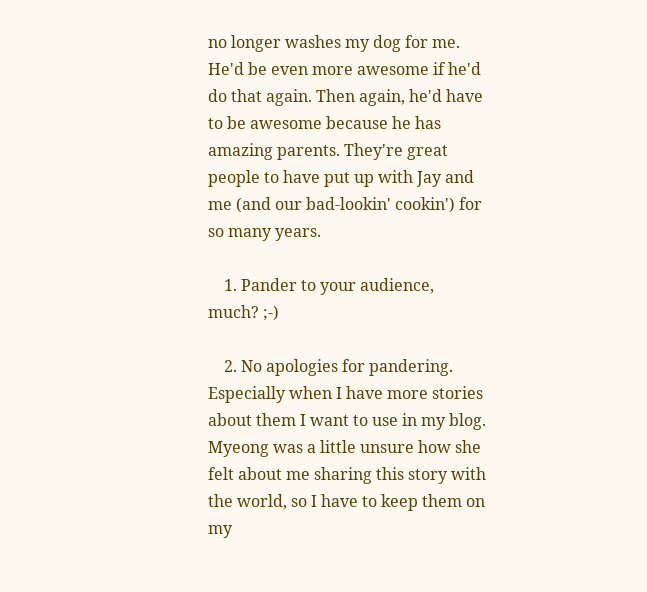no longer washes my dog for me. He'd be even more awesome if he'd do that again. Then again, he'd have to be awesome because he has amazing parents. They're great people to have put up with Jay and me (and our bad-lookin' cookin') for so many years.

    1. Pander to your audience, much? ;-)

    2. No apologies for pandering. Especially when I have more stories about them I want to use in my blog. Myeong was a little unsure how she felt about me sharing this story with the world, so I have to keep them on my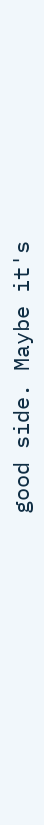good side. Maybe it's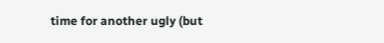time for another ugly (but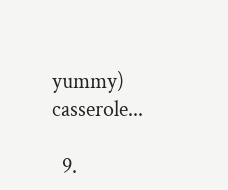yummy) casserole...

  9.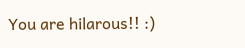You are hilarous!! :)